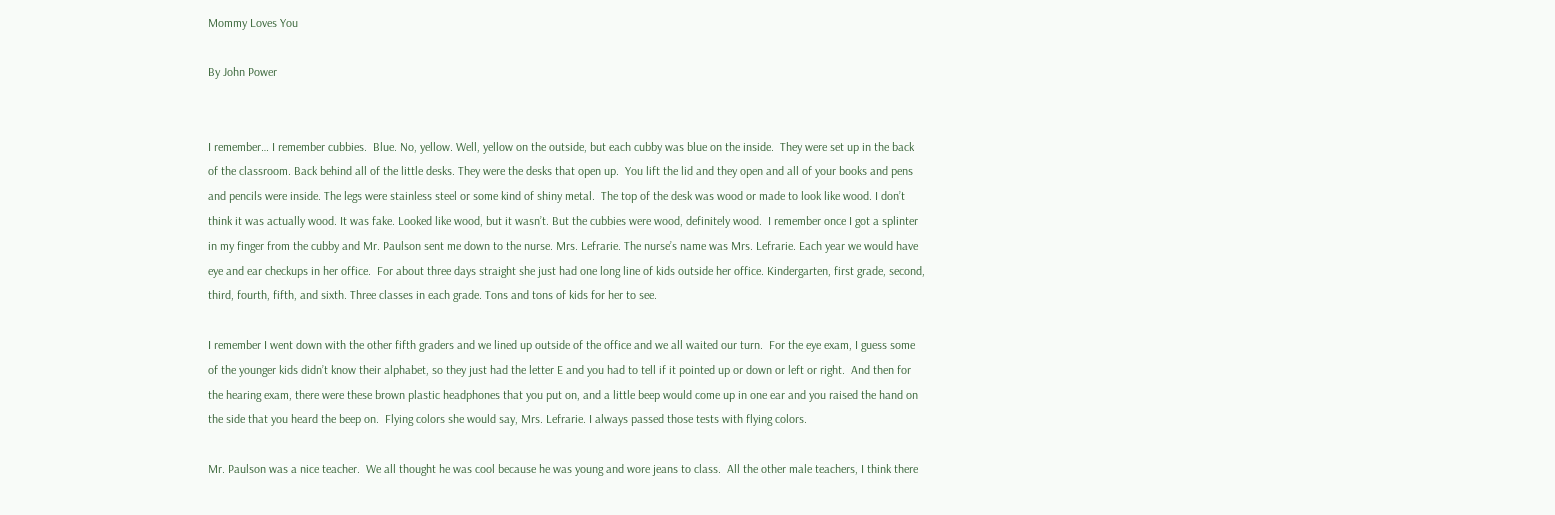Mommy Loves You

By John Power


I remember… I remember cubbies.  Blue. No, yellow. Well, yellow on the outside, but each cubby was blue on the inside.  They were set up in the back of the classroom. Back behind all of the little desks. They were the desks that open up.  You lift the lid and they open and all of your books and pens and pencils were inside. The legs were stainless steel or some kind of shiny metal.  The top of the desk was wood or made to look like wood. I don’t think it was actually wood. It was fake. Looked like wood, but it wasn’t. But the cubbies were wood, definitely wood.  I remember once I got a splinter in my finger from the cubby and Mr. Paulson sent me down to the nurse. Mrs. Lefrarie. The nurse’s name was Mrs. Lefrarie. Each year we would have eye and ear checkups in her office.  For about three days straight she just had one long line of kids outside her office. Kindergarten, first grade, second, third, fourth, fifth, and sixth. Three classes in each grade. Tons and tons of kids for her to see.

I remember I went down with the other fifth graders and we lined up outside of the office and we all waited our turn.  For the eye exam, I guess some of the younger kids didn’t know their alphabet, so they just had the letter E and you had to tell if it pointed up or down or left or right.  And then for the hearing exam, there were these brown plastic headphones that you put on, and a little beep would come up in one ear and you raised the hand on the side that you heard the beep on.  Flying colors she would say, Mrs. Lefrarie. I always passed those tests with flying colors.

Mr. Paulson was a nice teacher.  We all thought he was cool because he was young and wore jeans to class.  All the other male teachers, I think there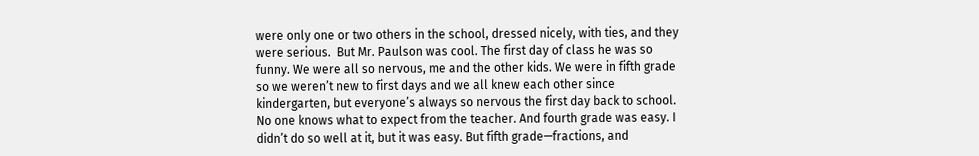were only one or two others in the school, dressed nicely, with ties, and they were serious.  But Mr. Paulson was cool. The first day of class he was so funny. We were all so nervous, me and the other kids. We were in fifth grade so we weren’t new to first days and we all knew each other since kindergarten, but everyone’s always so nervous the first day back to school.  No one knows what to expect from the teacher. And fourth grade was easy. I didn’t do so well at it, but it was easy. But fifth grade—fractions, and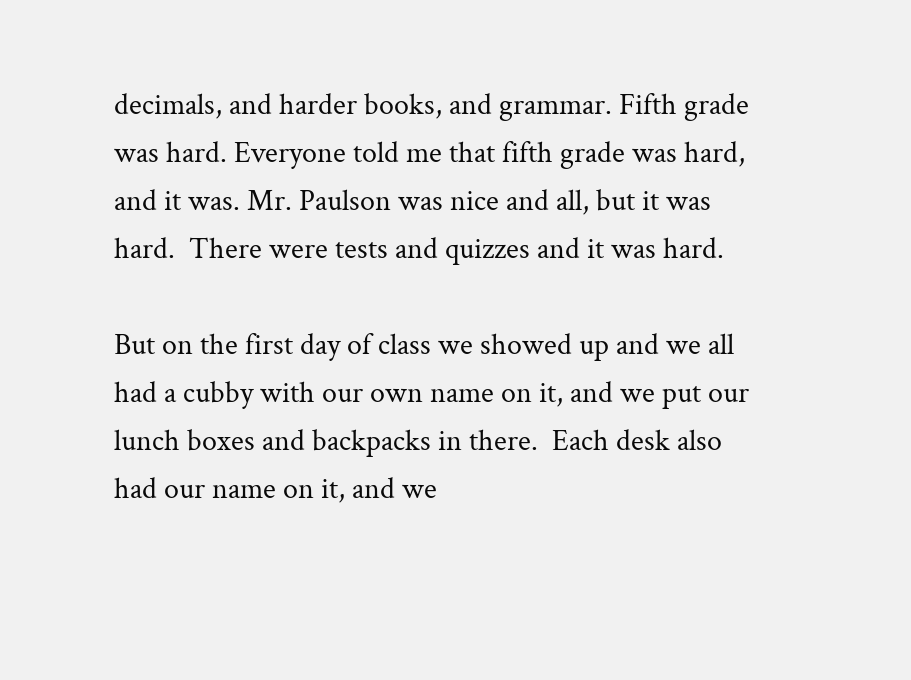decimals, and harder books, and grammar. Fifth grade was hard. Everyone told me that fifth grade was hard, and it was. Mr. Paulson was nice and all, but it was hard.  There were tests and quizzes and it was hard.

But on the first day of class we showed up and we all had a cubby with our own name on it, and we put our lunch boxes and backpacks in there.  Each desk also had our name on it, and we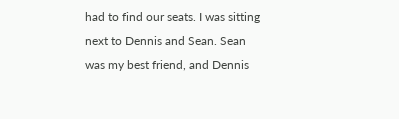had to find our seats. I was sitting next to Dennis and Sean. Sean was my best friend, and Dennis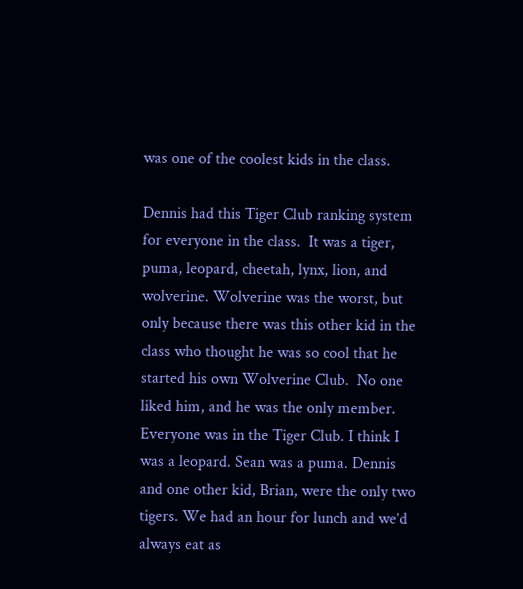was one of the coolest kids in the class.

Dennis had this Tiger Club ranking system for everyone in the class.  It was a tiger, puma, leopard, cheetah, lynx, lion, and wolverine. Wolverine was the worst, but only because there was this other kid in the class who thought he was so cool that he started his own Wolverine Club.  No one liked him, and he was the only member. Everyone was in the Tiger Club. I think I was a leopard. Sean was a puma. Dennis and one other kid, Brian, were the only two tigers. We had an hour for lunch and we’d always eat as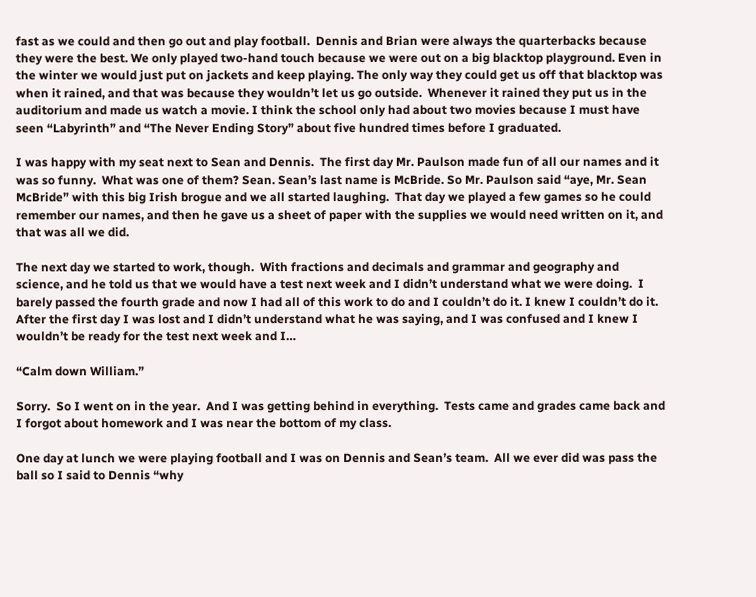fast as we could and then go out and play football.  Dennis and Brian were always the quarterbacks because they were the best. We only played two-hand touch because we were out on a big blacktop playground. Even in the winter we would just put on jackets and keep playing. The only way they could get us off that blacktop was when it rained, and that was because they wouldn’t let us go outside.  Whenever it rained they put us in the auditorium and made us watch a movie. I think the school only had about two movies because I must have seen “Labyrinth” and “The Never Ending Story” about five hundred times before I graduated.

I was happy with my seat next to Sean and Dennis.  The first day Mr. Paulson made fun of all our names and it was so funny.  What was one of them? Sean. Sean’s last name is McBride. So Mr. Paulson said “aye, Mr. Sean McBride” with this big Irish brogue and we all started laughing.  That day we played a few games so he could remember our names, and then he gave us a sheet of paper with the supplies we would need written on it, and that was all we did.

The next day we started to work, though.  With fractions and decimals and grammar and geography and science, and he told us that we would have a test next week and I didn’t understand what we were doing.  I barely passed the fourth grade and now I had all of this work to do and I couldn’t do it. I knew I couldn’t do it. After the first day I was lost and I didn’t understand what he was saying, and I was confused and I knew I wouldn’t be ready for the test next week and I…

“Calm down William.”

Sorry.  So I went on in the year.  And I was getting behind in everything.  Tests came and grades came back and I forgot about homework and I was near the bottom of my class.

One day at lunch we were playing football and I was on Dennis and Sean’s team.  All we ever did was pass the ball so I said to Dennis “why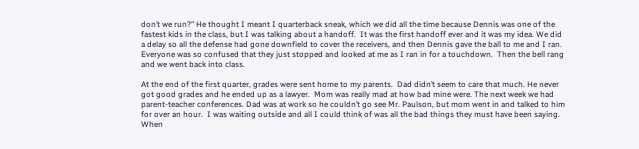don’t we run?” He thought I meant I quarterback sneak, which we did all the time because Dennis was one of the fastest kids in the class, but I was talking about a handoff.  It was the first handoff ever and it was my idea. We did a delay so all the defense had gone downfield to cover the receivers, and then Dennis gave the ball to me and I ran. Everyone was so confused that they just stopped and looked at me as I ran in for a touchdown.  Then the bell rang and we went back into class.

At the end of the first quarter, grades were sent home to my parents.  Dad didn’t seem to care that much. He never got good grades and he ended up as a lawyer.  Mom was really mad at how bad mine were. The next week we had parent-teacher conferences. Dad was at work so he couldn’t go see Mr. Paulson, but mom went in and talked to him for over an hour.  I was waiting outside and all I could think of was all the bad things they must have been saying. When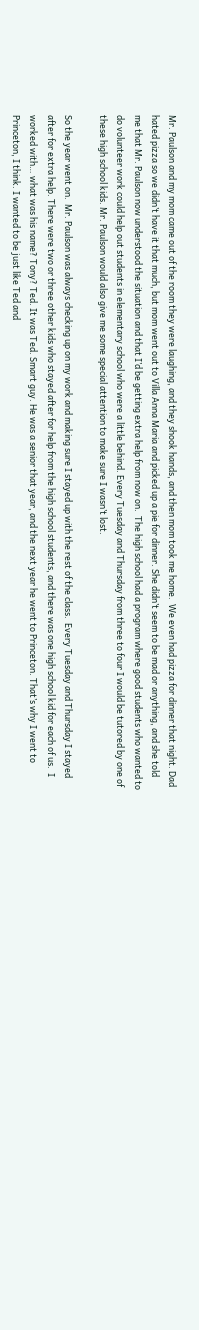Mr. Paulson and my mom came out of the room they were laughing, and they shook hands, and then mom took me home.  We even had pizza for dinner that night. Dad hated pizza so we didn’t have it that much, but mom went out to Villa Anna Maria and picked up a pie for dinner. She didn’t seem to be mad or anything, and she told me that Mr. Paulson now understood the situation and that I’d be getting extra help from now on.  The high school had a program where good students who wanted to do volunteer work could help out students in elementary school who were a little behind. Every Tuesday and Thursday from three to four I would be tutored by one of these high school kids. Mr. Paulson would also give me some special attention to make sure I wasn’t lost.

So the year went on.  Mr. Paulson was always checking up on my work and making sure I stayed up with the rest of the class.  Every Tuesday and Thursday I stayed after for extra help. There were two or three other kids who stayed after for help from the high school students, and there was one high school kid for each of us.  I worked with… what was his name? Tony? Ted. It was Ted. Smart guy. He was a senior that year, and the next year he went to Princeton. That’s why I went to Princeton, I think. I wanted to be just like Ted and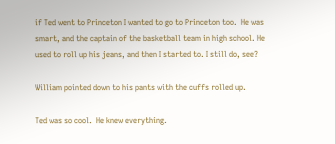if Ted went to Princeton I wanted to go to Princeton too.  He was smart, and the captain of the basketball team in high school. He used to roll up his jeans, and then I started to. I still do, see?

William pointed down to his pants with the cuffs rolled up.

Ted was so cool.  He knew everything.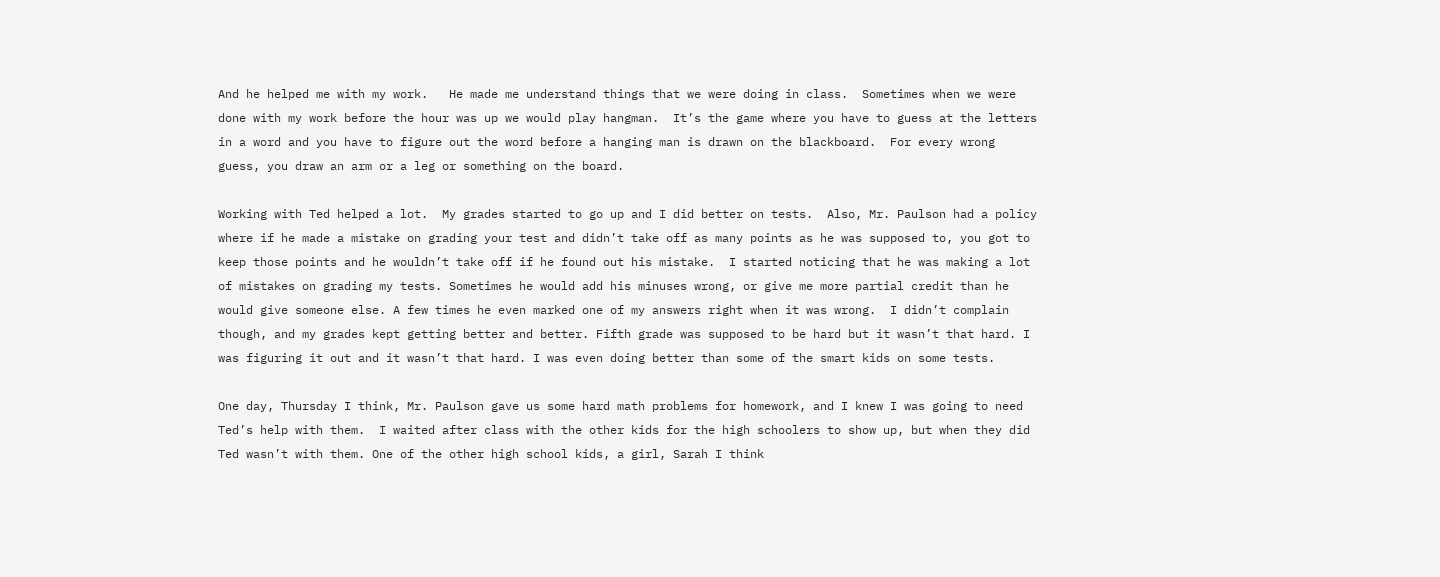And he helped me with my work.   He made me understand things that we were doing in class.  Sometimes when we were done with my work before the hour was up we would play hangman.  It’s the game where you have to guess at the letters in a word and you have to figure out the word before a hanging man is drawn on the blackboard.  For every wrong guess, you draw an arm or a leg or something on the board.

Working with Ted helped a lot.  My grades started to go up and I did better on tests.  Also, Mr. Paulson had a policy where if he made a mistake on grading your test and didn’t take off as many points as he was supposed to, you got to keep those points and he wouldn’t take off if he found out his mistake.  I started noticing that he was making a lot of mistakes on grading my tests. Sometimes he would add his minuses wrong, or give me more partial credit than he would give someone else. A few times he even marked one of my answers right when it was wrong.  I didn’t complain though, and my grades kept getting better and better. Fifth grade was supposed to be hard but it wasn’t that hard. I was figuring it out and it wasn’t that hard. I was even doing better than some of the smart kids on some tests.

One day, Thursday I think, Mr. Paulson gave us some hard math problems for homework, and I knew I was going to need Ted’s help with them.  I waited after class with the other kids for the high schoolers to show up, but when they did Ted wasn’t with them. One of the other high school kids, a girl, Sarah I think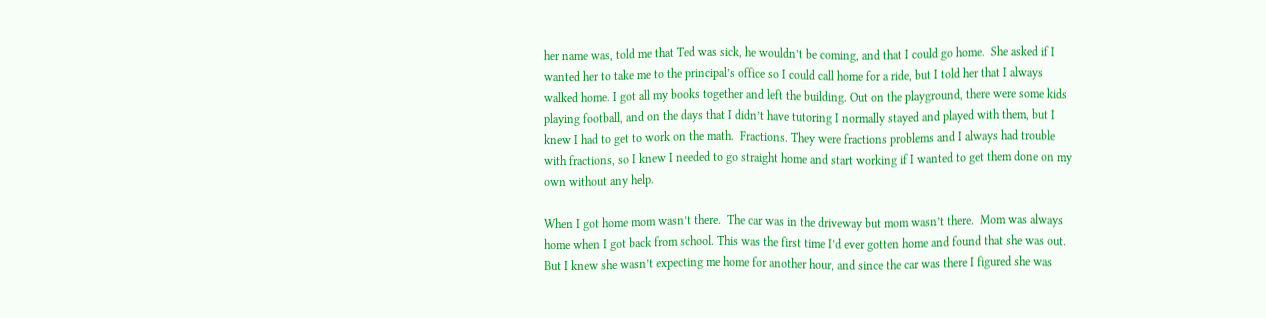her name was, told me that Ted was sick, he wouldn’t be coming, and that I could go home.  She asked if I wanted her to take me to the principal’s office so I could call home for a ride, but I told her that I always walked home. I got all my books together and left the building. Out on the playground, there were some kids playing football, and on the days that I didn’t have tutoring I normally stayed and played with them, but I knew I had to get to work on the math.  Fractions. They were fractions problems and I always had trouble with fractions, so I knew I needed to go straight home and start working if I wanted to get them done on my own without any help.

When I got home mom wasn’t there.  The car was in the driveway but mom wasn’t there.  Mom was always home when I got back from school. This was the first time I’d ever gotten home and found that she was out.  But I knew she wasn’t expecting me home for another hour, and since the car was there I figured she was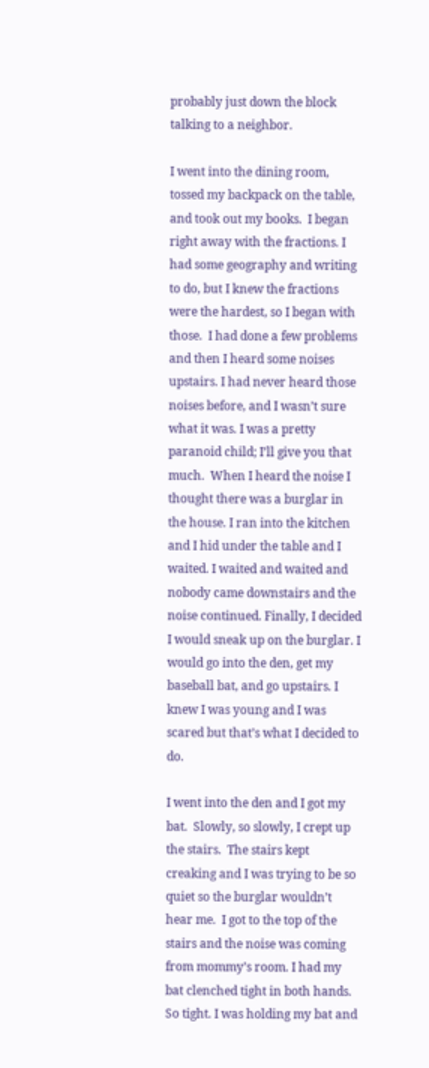probably just down the block talking to a neighbor.

I went into the dining room, tossed my backpack on the table, and took out my books.  I began right away with the fractions. I had some geography and writing to do, but I knew the fractions were the hardest, so I began with those.  I had done a few problems and then I heard some noises upstairs. I had never heard those noises before, and I wasn’t sure what it was. I was a pretty paranoid child; I’ll give you that much.  When I heard the noise I thought there was a burglar in the house. I ran into the kitchen and I hid under the table and I waited. I waited and waited and nobody came downstairs and the noise continued. Finally, I decided I would sneak up on the burglar. I would go into the den, get my baseball bat, and go upstairs. I knew I was young and I was scared but that’s what I decided to do.

I went into the den and I got my bat.  Slowly, so slowly, I crept up the stairs.  The stairs kept creaking and I was trying to be so quiet so the burglar wouldn’t hear me.  I got to the top of the stairs and the noise was coming from mommy’s room. I had my bat clenched tight in both hands.  So tight. I was holding my bat and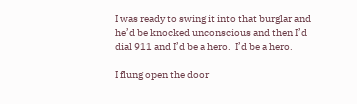I was ready to swing it into that burglar and he’d be knocked unconscious and then I’d dial 911 and I’d be a hero.  I’d be a hero.

I flung open the door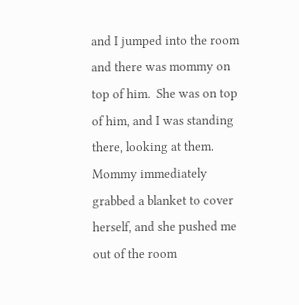and I jumped into the room and there was mommy on top of him.  She was on top of him, and I was standing there, looking at them. Mommy immediately grabbed a blanket to cover herself, and she pushed me out of the room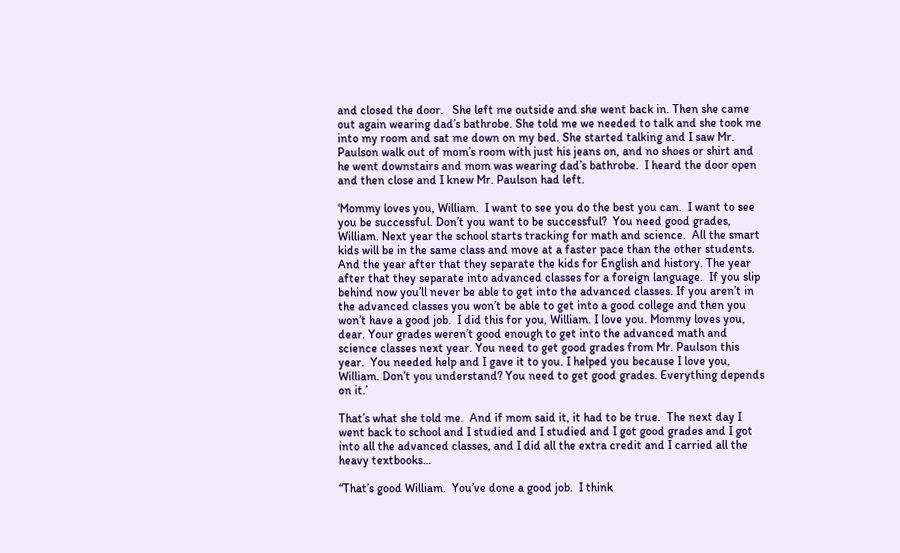and closed the door.   She left me outside and she went back in. Then she came out again wearing dad’s bathrobe. She told me we needed to talk and she took me into my room and sat me down on my bed. She started talking and I saw Mr. Paulson walk out of mom’s room with just his jeans on, and no shoes or shirt and he went downstairs and mom was wearing dad’s bathrobe.  I heard the door open and then close and I knew Mr. Paulson had left.

‘Mommy loves you, William.  I want to see you do the best you can.  I want to see you be successful. Don’t you want to be successful?  You need good grades, William. Next year the school starts tracking for math and science.  All the smart kids will be in the same class and move at a faster pace than the other students.  And the year after that they separate the kids for English and history. The year after that they separate into advanced classes for a foreign language.  If you slip behind now you’ll never be able to get into the advanced classes. If you aren’t in the advanced classes you won’t be able to get into a good college and then you won’t have a good job.  I did this for you, William. I love you. Mommy loves you, dear. Your grades weren’t good enough to get into the advanced math and science classes next year. You need to get good grades from Mr. Paulson this year.  You needed help and I gave it to you. I helped you because I love you, William. Don’t you understand? You need to get good grades. Everything depends on it.’

That’s what she told me.  And if mom said it, it had to be true.  The next day I went back to school and I studied and I studied and I got good grades and I got into all the advanced classes, and I did all the extra credit and I carried all the heavy textbooks…

“That’s good William.  You’ve done a good job.  I think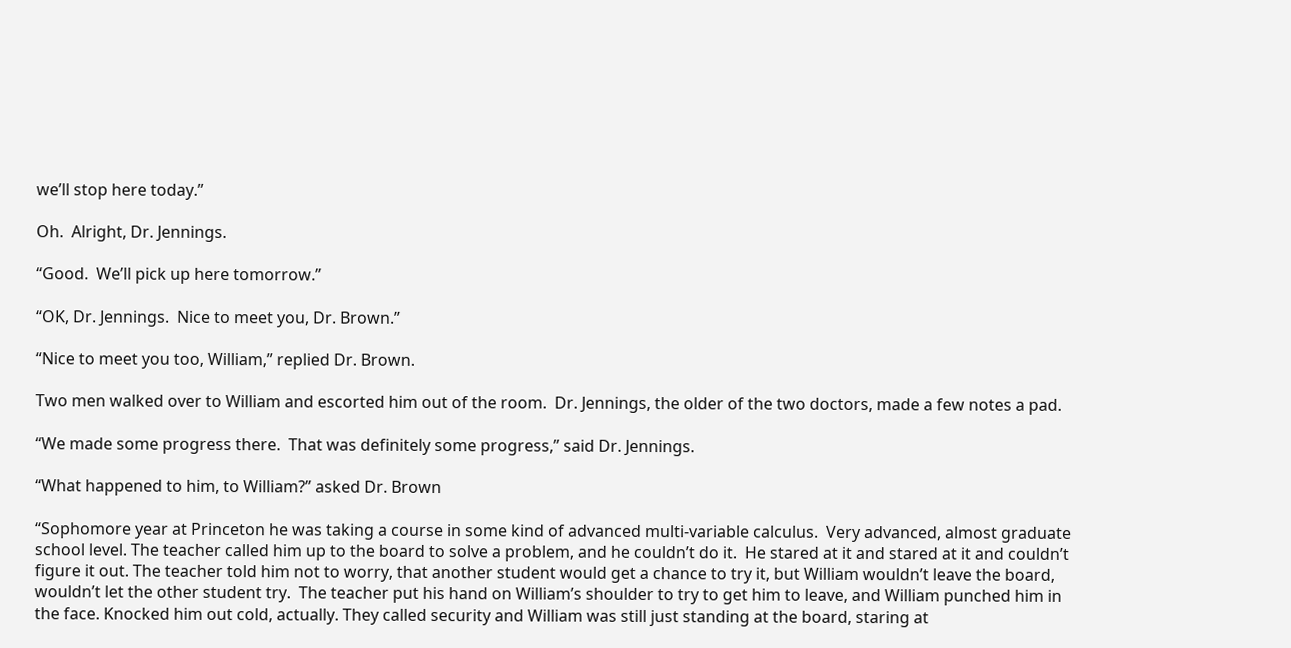we’ll stop here today.”

Oh.  Alright, Dr. Jennings.

“Good.  We’ll pick up here tomorrow.”

“OK, Dr. Jennings.  Nice to meet you, Dr. Brown.”

“Nice to meet you too, William,” replied Dr. Brown.

Two men walked over to William and escorted him out of the room.  Dr. Jennings, the older of the two doctors, made a few notes a pad.

“We made some progress there.  That was definitely some progress,” said Dr. Jennings.

“What happened to him, to William?” asked Dr. Brown

“Sophomore year at Princeton he was taking a course in some kind of advanced multi-variable calculus.  Very advanced, almost graduate school level. The teacher called him up to the board to solve a problem, and he couldn’t do it.  He stared at it and stared at it and couldn’t figure it out. The teacher told him not to worry, that another student would get a chance to try it, but William wouldn’t leave the board, wouldn’t let the other student try.  The teacher put his hand on William’s shoulder to try to get him to leave, and William punched him in the face. Knocked him out cold, actually. They called security and William was still just standing at the board, staring at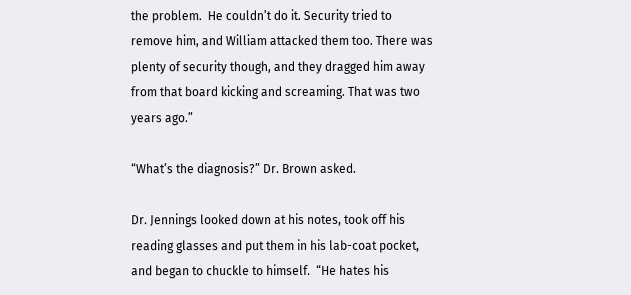the problem.  He couldn’t do it. Security tried to remove him, and William attacked them too. There was plenty of security though, and they dragged him away from that board kicking and screaming. That was two years ago.”

“What’s the diagnosis?” Dr. Brown asked.

Dr. Jennings looked down at his notes, took off his reading glasses and put them in his lab-coat pocket, and began to chuckle to himself.  “He hates his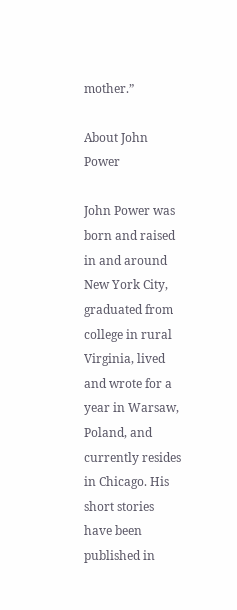mother.”

About John Power

John Power was born and raised in and around New York City, graduated from college in rural Virginia, lived and wrote for a year in Warsaw, Poland, and currently resides in Chicago. His short stories have been published in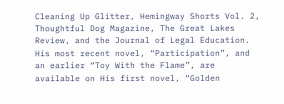Cleaning Up Glitter, Hemingway Shorts Vol. 2, Thoughtful Dog Magazine, The Great Lakes Review, and the Journal of Legal Education. His most recent novel, “Participation”, and an earlier “Toy With the Flame”, are available on His first novel, “Golden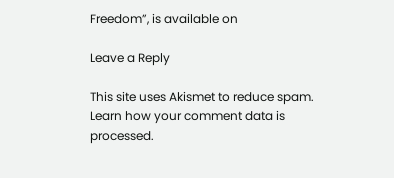Freedom”, is available on

Leave a Reply

This site uses Akismet to reduce spam. Learn how your comment data is processed.